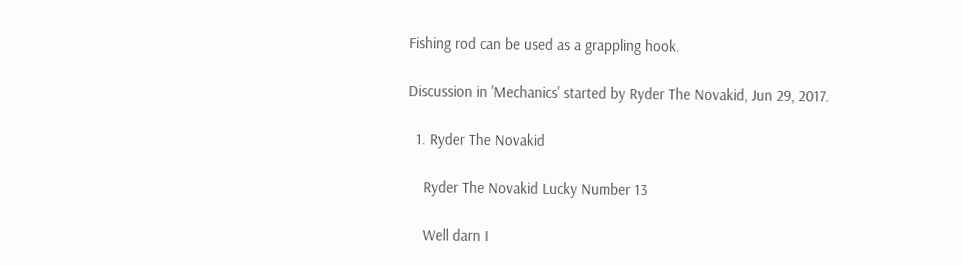Fishing rod can be used as a grappling hook.

Discussion in 'Mechanics' started by Ryder The Novakid, Jun 29, 2017.

  1. Ryder The Novakid

    Ryder The Novakid Lucky Number 13

    Well darn I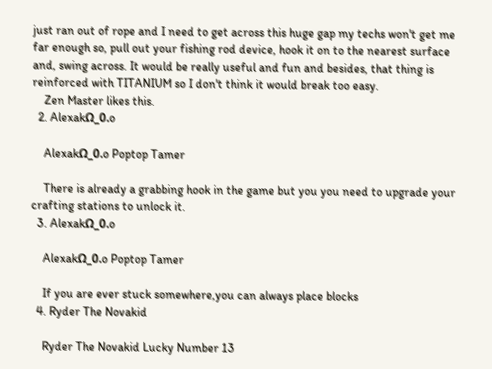just ran out of rope and I need to get across this huge gap my techs won't get me far enough so, pull out your fishing rod device, hook it on to the nearest surface and, swing across. It would be really useful and fun and besides, that thing is reinforced with TITANIUM so I don't think it would break too easy.
    Zen Master likes this.
  2. AlexakΩ_0.o

    AlexakΩ_0.o Poptop Tamer

    There is already a grabbing hook in the game but you you need to upgrade your crafting stations to unlock it.
  3. AlexakΩ_0.o

    AlexakΩ_0.o Poptop Tamer

    If you are ever stuck somewhere,you can always place blocks
  4. Ryder The Novakid

    Ryder The Novakid Lucky Number 13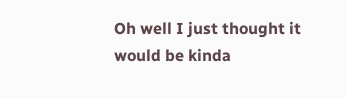Oh well I just thought it would be kinda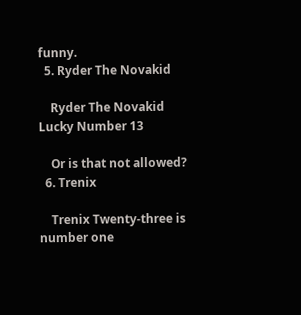funny.
  5. Ryder The Novakid

    Ryder The Novakid Lucky Number 13

    Or is that not allowed?
  6. Trenix

    Trenix Twenty-three is number one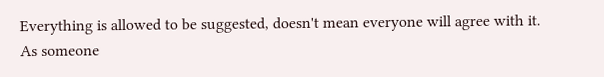Everything is allowed to be suggested, doesn't mean everyone will agree with it. As someone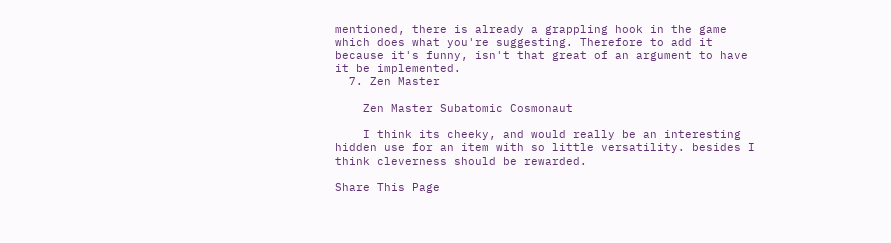mentioned, there is already a grappling hook in the game which does what you're suggesting. Therefore to add it because it's funny, isn't that great of an argument to have it be implemented.
  7. Zen Master

    Zen Master Subatomic Cosmonaut

    I think its cheeky, and would really be an interesting hidden use for an item with so little versatility. besides I think cleverness should be rewarded.

Share This Page